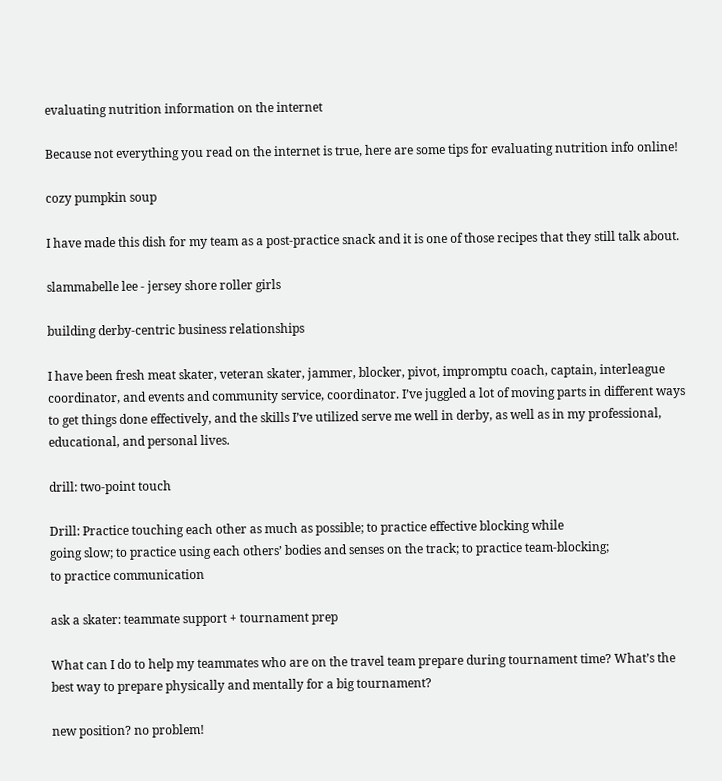evaluating nutrition information on the internet

Because not everything you read on the internet is true, here are some tips for evaluating nutrition info online!

cozy pumpkin soup

I have made this dish for my team as a post-practice snack and it is one of those recipes that they still talk about.

slammabelle lee - jersey shore roller girls

building derby-centric business relationships

I have been fresh meat skater, veteran skater, jammer, blocker, pivot, impromptu coach, captain, interleague coordinator, and events and community service, coordinator. I’ve juggled a lot of moving parts in different ways to get things done effectively, and the skills I’ve utilized serve me well in derby, as well as in my professional, educational, and personal lives.

drill: two-point touch

Drill: Practice touching each other as much as possible; to practice effective blocking while
going slow; to practice using each others’ bodies and senses on the track; to practice team-blocking;
to practice communication

ask a skater: teammate support + tournament prep

What can I do to help my teammates who are on the travel team prepare during tournament time? What’s the best way to prepare physically and mentally for a big tournament?

new position? no problem!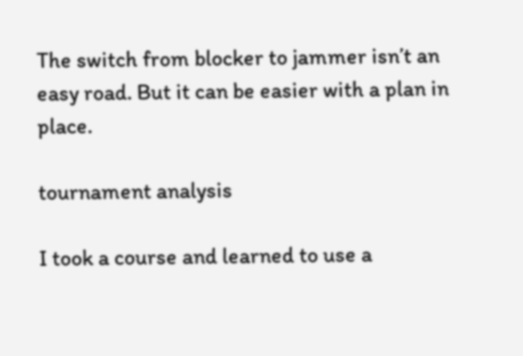The switch from blocker to jammer isn’t an easy road. But it can be easier with a plan in place.

tournament analysis

I took a course and learned to use a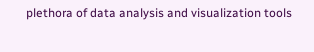plethora of data analysis and visualization tools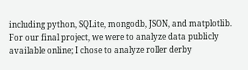including python, SQLite, mongodb, JSON, and matplotlib. For our final project, we were to analyze data publicly available online; I chose to analyze roller derby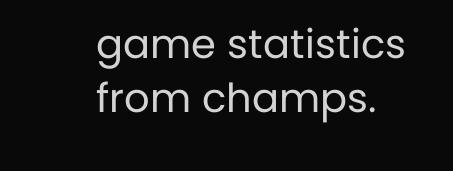game statistics from champs.